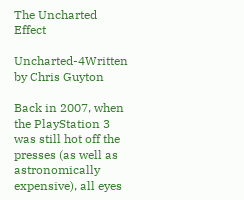The Uncharted Effect

Uncharted-4Written by Chris Guyton

Back in 2007, when the PlayStation 3 was still hot off the presses (as well as astronomically expensive), all eyes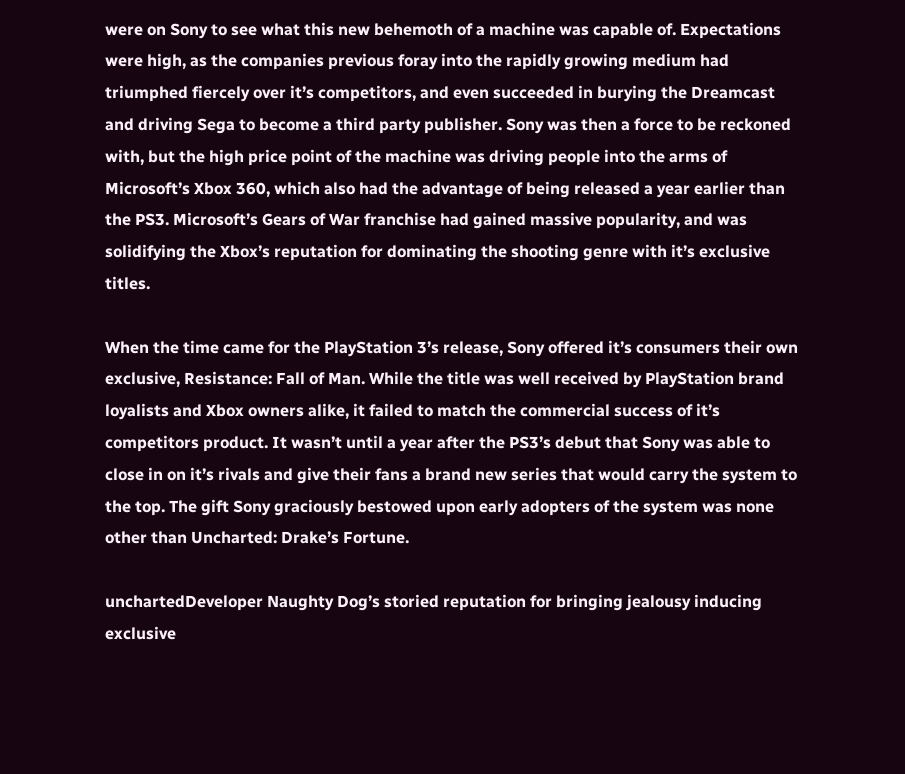were on Sony to see what this new behemoth of a machine was capable of. Expectations were high, as the companies previous foray into the rapidly growing medium had triumphed fiercely over it’s competitors, and even succeeded in burying the Dreamcast and driving Sega to become a third party publisher. Sony was then a force to be reckoned with, but the high price point of the machine was driving people into the arms of Microsoft’s Xbox 360, which also had the advantage of being released a year earlier than the PS3. Microsoft’s Gears of War franchise had gained massive popularity, and was solidifying the Xbox’s reputation for dominating the shooting genre with it’s exclusive titles.

When the time came for the PlayStation 3’s release, Sony offered it’s consumers their own exclusive, Resistance: Fall of Man. While the title was well received by PlayStation brand loyalists and Xbox owners alike, it failed to match the commercial success of it’s competitors product. It wasn’t until a year after the PS3’s debut that Sony was able to close in on it’s rivals and give their fans a brand new series that would carry the system to the top. The gift Sony graciously bestowed upon early adopters of the system was none other than Uncharted: Drake’s Fortune.

unchartedDeveloper Naughty Dog’s storied reputation for bringing jealousy inducing exclusive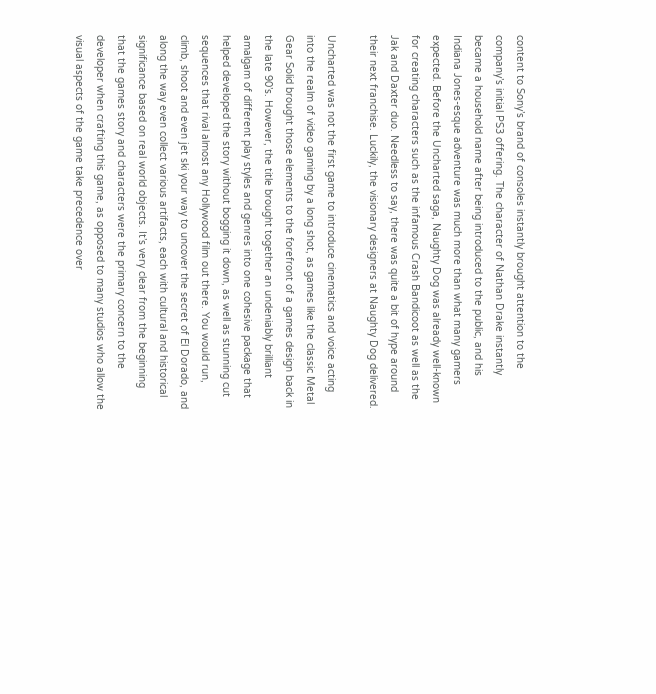content to Sony’s brand of consoles instantly brought attention to the company’s initial PS3 offering. The character of Nathan Drake instantly became a household name after being introduced to the public, and his Indiana Jones-esque adventure was much more than what many gamers expected. Before the Uncharted saga, Naughty Dog was already well-known for creating characters such as the infamous Crash Bandicoot as well as the Jak and Daxter duo. Needless to say, there was quite a bit of hype around their next franchise. Luckily, the visionary designers at Naughty Dog delivered.

Uncharted was not the first game to introduce cinematics and voice acting into the realm of video gaming by a long shot, as games like the classic Metal Gear Solid brought those elements to the forefront of a games design back in the late 90’s. However, the title brought together an undeniably brilliant amalgam of different play styles and genres into one cohesive package that helped developed the story without bogging it down, as well as stunning cut sequences that rival almost any Hollywood film out there. You would run, climb, shoot and even jet ski your way to uncover the secret of El Dorado, and along the way even collect various artifacts, each with cultural and historical significance based on real world objects. It’s very clear from the beginning that the games story and characters were the primary concern to the developer when crafting this game, as opposed to many studios who allow the visual aspects of the game take precedence over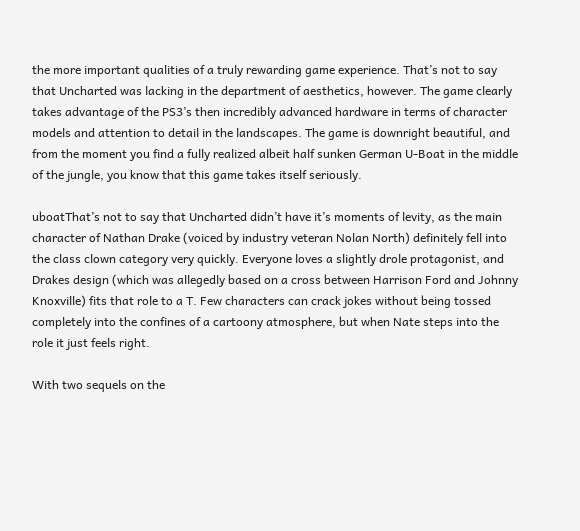the more important qualities of a truly rewarding game experience. That’s not to say that Uncharted was lacking in the department of aesthetics, however. The game clearly takes advantage of the PS3’s then incredibly advanced hardware in terms of character models and attention to detail in the landscapes. The game is downright beautiful, and from the moment you find a fully realized albeit half sunken German U-Boat in the middle of the jungle, you know that this game takes itself seriously.

uboatThat’s not to say that Uncharted didn’t have it’s moments of levity, as the main character of Nathan Drake (voiced by industry veteran Nolan North) definitely fell into the class clown category very quickly. Everyone loves a slightly drole protagonist, and Drakes design (which was allegedly based on a cross between Harrison Ford and Johnny Knoxville) fits that role to a T. Few characters can crack jokes without being tossed completely into the confines of a cartoony atmosphere, but when Nate steps into the role it just feels right.

With two sequels on the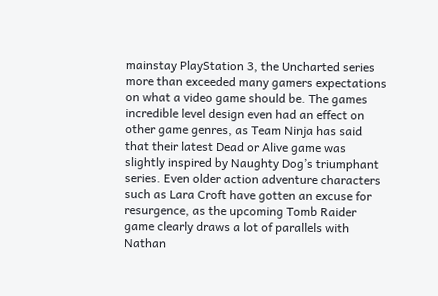mainstay PlayStation 3, the Uncharted series more than exceeded many gamers expectations on what a video game should be. The games incredible level design even had an effect on other game genres, as Team Ninja has said that their latest Dead or Alive game was slightly inspired by Naughty Dog’s triumphant series. Even older action adventure characters such as Lara Croft have gotten an excuse for resurgence, as the upcoming Tomb Raider game clearly draws a lot of parallels with Nathan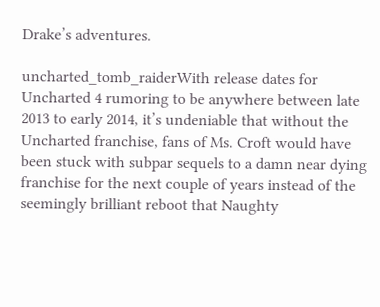Drake’s adventures.

uncharted_tomb_raiderWith release dates for Uncharted 4 rumoring to be anywhere between late 2013 to early 2014, it’s undeniable that without the Uncharted franchise, fans of Ms. Croft would have been stuck with subpar sequels to a damn near dying franchise for the next couple of years instead of the seemingly brilliant reboot that Naughty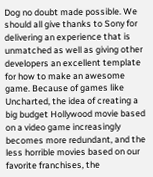Dog no doubt made possible. We should all give thanks to Sony for delivering an experience that is unmatched as well as giving other developers an excellent template for how to make an awesome game. Because of games like Uncharted, the idea of creating a big budget Hollywood movie based on a video game increasingly becomes more redundant, and the less horrible movies based on our favorite franchises, the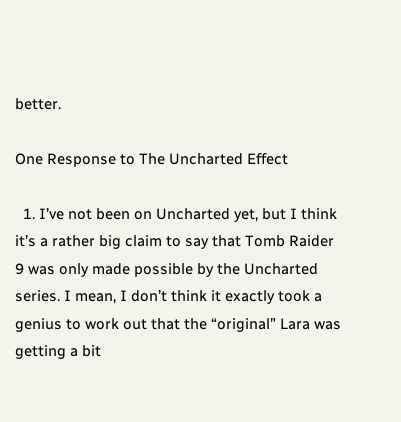better.

One Response to The Uncharted Effect

  1. I’ve not been on Uncharted yet, but I think it’s a rather big claim to say that Tomb Raider 9 was only made possible by the Uncharted series. I mean, I don’t think it exactly took a genius to work out that the “original” Lara was getting a bit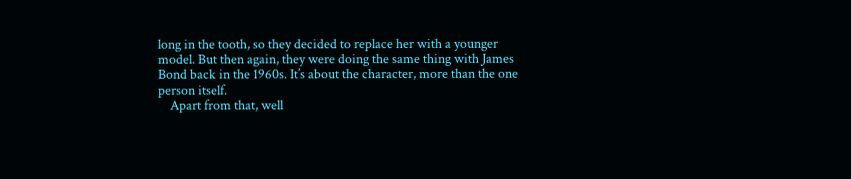long in the tooth, so they decided to replace her with a younger model. But then again, they were doing the same thing with James Bond back in the 1960s. It’s about the character, more than the one person itself.
    Apart from that, well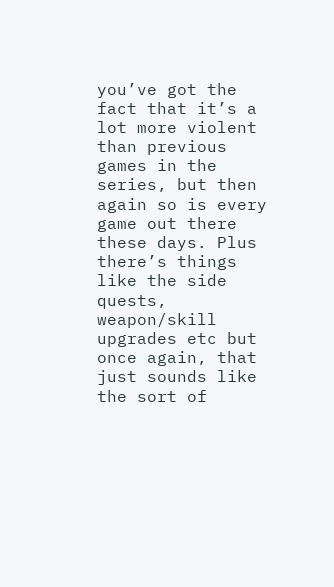you’ve got the fact that it’s a lot more violent than previous games in the series, but then again so is every game out there these days. Plus there’s things like the side quests, weapon/skill upgrades etc but once again, that just sounds like the sort of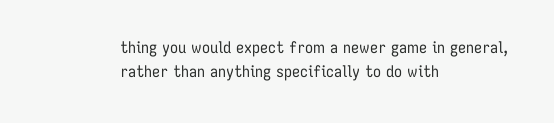thing you would expect from a newer game in general, rather than anything specifically to do with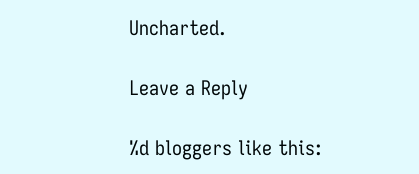Uncharted.

Leave a Reply

%d bloggers like this: